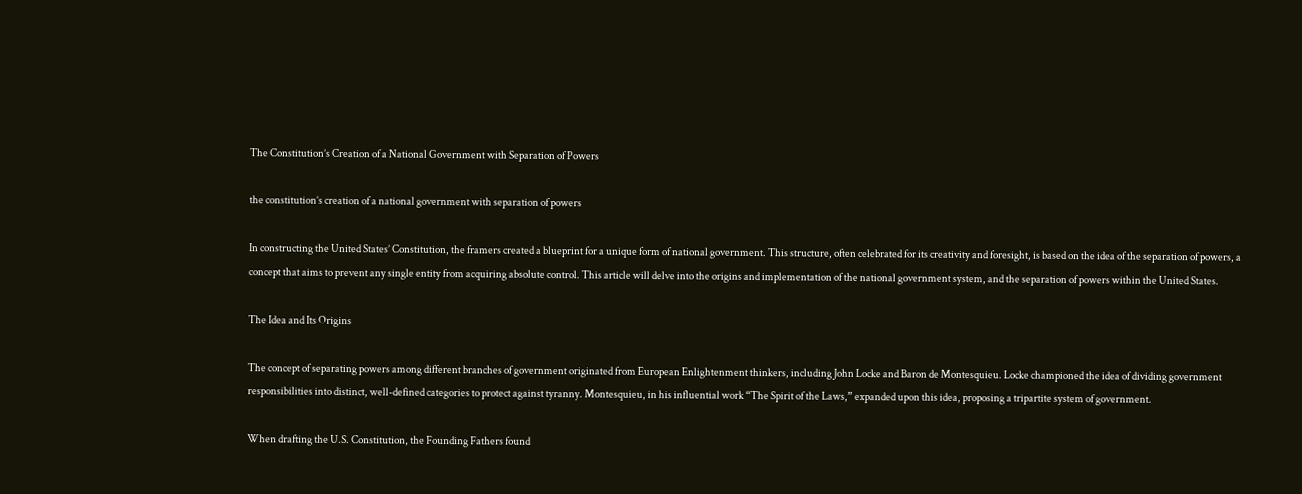The Constitution’s Creation of a National Government with Separation of Powers

the constitution’s creation of a national government with separation of powers

In constructing the United States’ Constitution, the framers created a blueprint for a unique form of national government. This structure, often celebrated for its creativity and foresight, is based on the idea of the separation of powers, a concept that aims to prevent any single entity from acquiring absolute control. This article will delve into the origins and implementation of the national government system, and the separation of powers within the United States.

The Idea and Its Origins

The concept of separating powers among different branches of government originated from European Enlightenment thinkers, including John Locke and Baron de Montesquieu. Locke championed the idea of dividing government responsibilities into distinct, well-defined categories to protect against tyranny. Montesquieu, in his influential work “The Spirit of the Laws,” expanded upon this idea, proposing a tripartite system of government.

When drafting the U.S. Constitution, the Founding Fathers found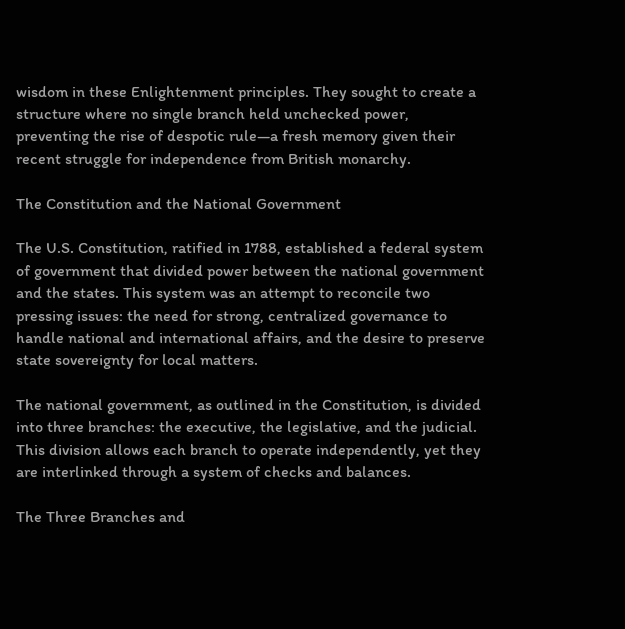wisdom in these Enlightenment principles. They sought to create a structure where no single branch held unchecked power, preventing the rise of despotic rule—a fresh memory given their recent struggle for independence from British monarchy.

The Constitution and the National Government

The U.S. Constitution, ratified in 1788, established a federal system of government that divided power between the national government and the states. This system was an attempt to reconcile two pressing issues: the need for strong, centralized governance to handle national and international affairs, and the desire to preserve state sovereignty for local matters.

The national government, as outlined in the Constitution, is divided into three branches: the executive, the legislative, and the judicial. This division allows each branch to operate independently, yet they are interlinked through a system of checks and balances.

The Three Branches and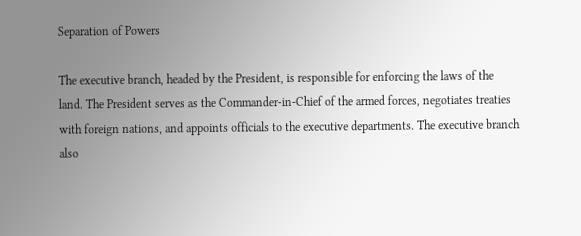Separation of Powers

The executive branch, headed by the President, is responsible for enforcing the laws of the land. The President serves as the Commander-in-Chief of the armed forces, negotiates treaties with foreign nations, and appoints officials to the executive departments. The executive branch also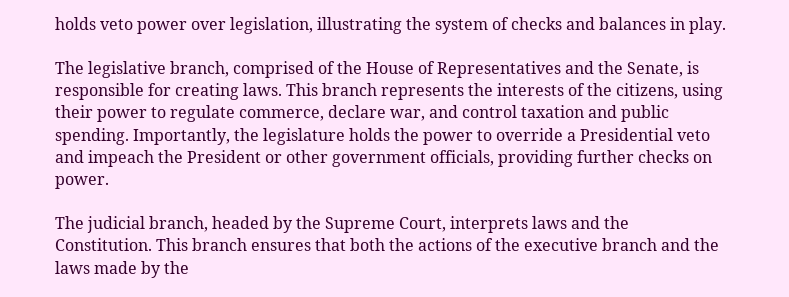holds veto power over legislation, illustrating the system of checks and balances in play.

The legislative branch, comprised of the House of Representatives and the Senate, is responsible for creating laws. This branch represents the interests of the citizens, using their power to regulate commerce, declare war, and control taxation and public spending. Importantly, the legislature holds the power to override a Presidential veto and impeach the President or other government officials, providing further checks on power.

The judicial branch, headed by the Supreme Court, interprets laws and the Constitution. This branch ensures that both the actions of the executive branch and the laws made by the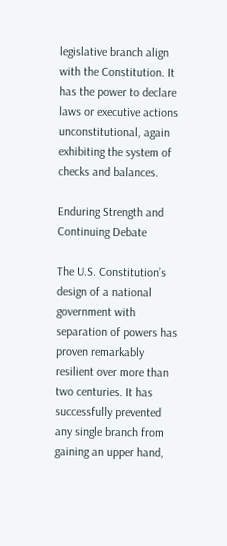legislative branch align with the Constitution. It has the power to declare laws or executive actions unconstitutional, again exhibiting the system of checks and balances.

Enduring Strength and Continuing Debate

The U.S. Constitution’s design of a national government with separation of powers has proven remarkably resilient over more than two centuries. It has successfully prevented any single branch from gaining an upper hand,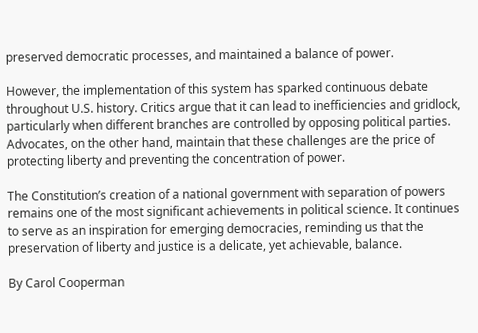preserved democratic processes, and maintained a balance of power.

However, the implementation of this system has sparked continuous debate throughout U.S. history. Critics argue that it can lead to inefficiencies and gridlock, particularly when different branches are controlled by opposing political parties. Advocates, on the other hand, maintain that these challenges are the price of protecting liberty and preventing the concentration of power.

The Constitution’s creation of a national government with separation of powers remains one of the most significant achievements in political science. It continues to serve as an inspiration for emerging democracies, reminding us that the preservation of liberty and justice is a delicate, yet achievable, balance.

By Carol Cooperman